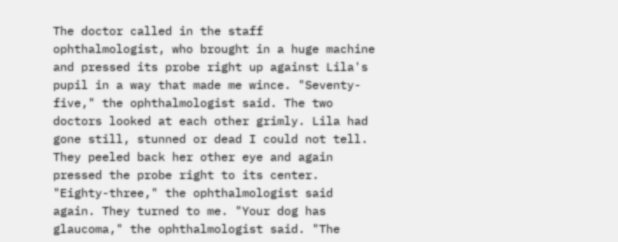The doctor called in the staff ophthalmologist, who brought in a huge machine and pressed its probe right up against Lila's pupil in a way that made me wince. "Seventy-five," the ophthalmologist said. The two doctors looked at each other grimly. Lila had gone still, stunned or dead I could not tell. They peeled back her other eye and again pressed the probe right to its center. "Eighty-three," the ophthalmologist said again. They turned to me. "Your dog has glaucoma," the ophthalmologist said. "The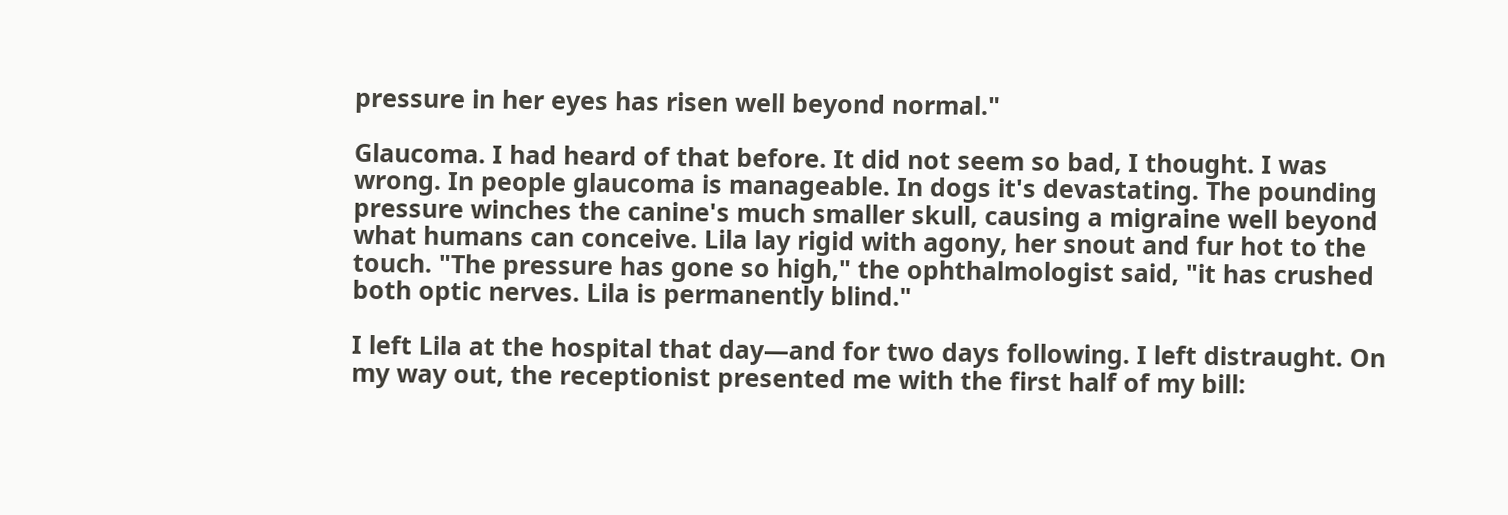pressure in her eyes has risen well beyond normal."

Glaucoma. I had heard of that before. It did not seem so bad, I thought. I was wrong. In people glaucoma is manageable. In dogs it's devastating. The pounding pressure winches the canine's much smaller skull, causing a migraine well beyond what humans can conceive. Lila lay rigid with agony, her snout and fur hot to the touch. "The pressure has gone so high," the ophthalmologist said, "it has crushed both optic nerves. Lila is permanently blind."

I left Lila at the hospital that day—and for two days following. I left distraught. On my way out, the receptionist presented me with the first half of my bill: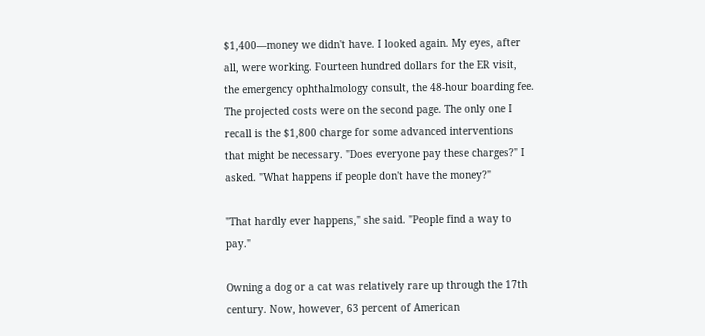$1,400—money we didn't have. I looked again. My eyes, after all, were working. Fourteen hundred dollars for the ER visit, the emergency ophthalmology consult, the 48-hour boarding fee. The projected costs were on the second page. The only one I recall is the $1,800 charge for some advanced interventions that might be necessary. "Does everyone pay these charges?" I asked. "What happens if people don't have the money?"

"That hardly ever happens," she said. "People find a way to pay."

Owning a dog or a cat was relatively rare up through the 17th century. Now, however, 63 percent of American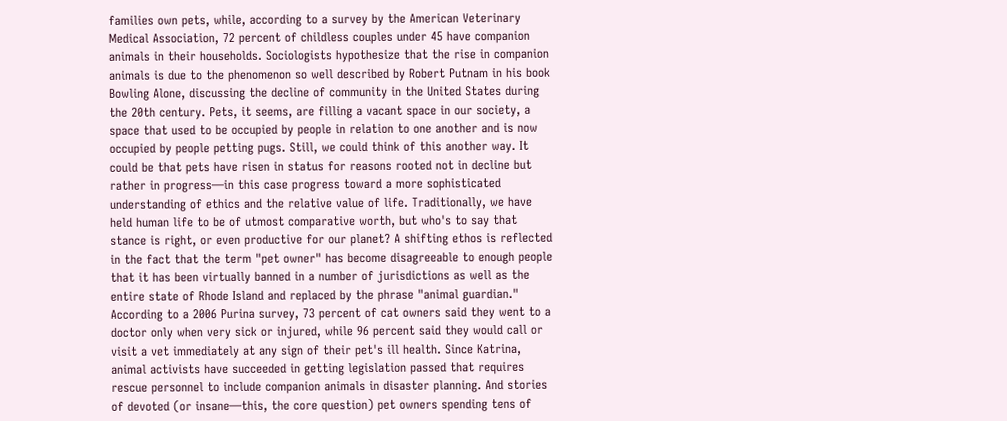families own pets, while, according to a survey by the American Veterinary Medical Association, 72 percent of childless couples under 45 have companion animals in their households. Sociologists hypothesize that the rise in companion animals is due to the phenomenon so well described by Robert Putnam in his book Bowling Alone, discussing the decline of community in the United States during the 20th century. Pets, it seems, are filling a vacant space in our society, a space that used to be occupied by people in relation to one another and is now occupied by people petting pugs. Still, we could think of this another way. It could be that pets have risen in status for reasons rooted not in decline but rather in progress—in this case progress toward a more sophisticated understanding of ethics and the relative value of life. Traditionally, we have held human life to be of utmost comparative worth, but who's to say that stance is right, or even productive for our planet? A shifting ethos is reflected in the fact that the term "pet owner" has become disagreeable to enough people that it has been virtually banned in a number of jurisdictions as well as the entire state of Rhode Island and replaced by the phrase "animal guardian." According to a 2006 Purina survey, 73 percent of cat owners said they went to a doctor only when very sick or injured, while 96 percent said they would call or visit a vet immediately at any sign of their pet's ill health. Since Katrina, animal activists have succeeded in getting legislation passed that requires rescue personnel to include companion animals in disaster planning. And stories of devoted (or insane—this, the core question) pet owners spending tens of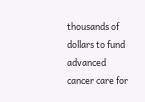thousands of dollars to fund advanced cancer care for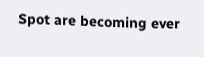Spot are becoming ever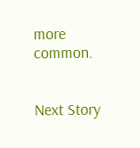more common.


Next Story